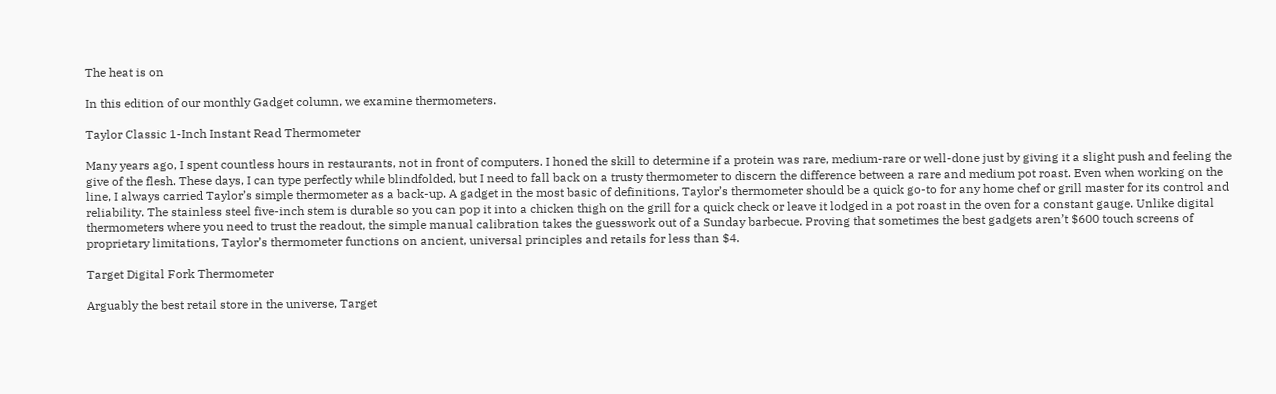The heat is on

In this edition of our monthly Gadget column, we examine thermometers.

Taylor Classic 1-Inch Instant Read Thermometer

Many years ago, I spent countless hours in restaurants, not in front of computers. I honed the skill to determine if a protein was rare, medium-rare or well-done just by giving it a slight push and feeling the give of the flesh. These days, I can type perfectly while blindfolded, but I need to fall back on a trusty thermometer to discern the difference between a rare and medium pot roast. Even when working on the line, I always carried Taylor’s simple thermometer as a back-up. A gadget in the most basic of definitions, Taylor’s thermometer should be a quick go-to for any home chef or grill master for its control and reliability. The stainless steel five-inch stem is durable so you can pop it into a chicken thigh on the grill for a quick check or leave it lodged in a pot roast in the oven for a constant gauge. Unlike digital thermometers where you need to trust the readout, the simple manual calibration takes the guesswork out of a Sunday barbecue. Proving that sometimes the best gadgets aren’t $600 touch screens of proprietary limitations, Taylor’s thermometer functions on ancient, universal principles and retails for less than $4.

Target Digital Fork Thermometer

Arguably the best retail store in the universe, Target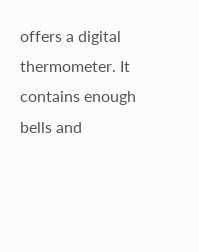offers a digital thermometer. It contains enough bells and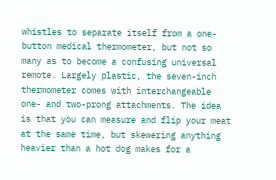whistles to separate itself from a one-button medical thermometer, but not so many as to become a confusing universal remote. Largely plastic, the seven-inch thermometer comes with interchangeable one- and two-prong attachments. The idea is that you can measure and flip your meat at the same time, but skewering anything heavier than a hot dog makes for a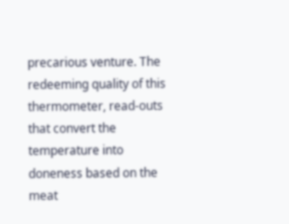precarious venture. The redeeming quality of this thermometer, read-outs that convert the temperature into doneness based on the meat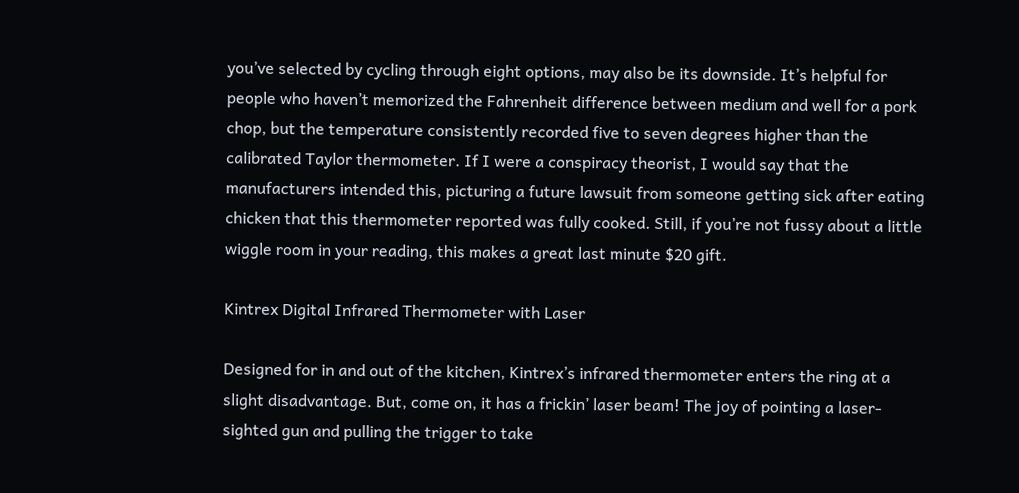you’ve selected by cycling through eight options, may also be its downside. It’s helpful for people who haven’t memorized the Fahrenheit difference between medium and well for a pork chop, but the temperature consistently recorded five to seven degrees higher than the calibrated Taylor thermometer. If I were a conspiracy theorist, I would say that the manufacturers intended this, picturing a future lawsuit from someone getting sick after eating chicken that this thermometer reported was fully cooked. Still, if you’re not fussy about a little wiggle room in your reading, this makes a great last minute $20 gift.

Kintrex Digital Infrared Thermometer with Laser

Designed for in and out of the kitchen, Kintrex’s infrared thermometer enters the ring at a slight disadvantage. But, come on, it has a frickin’ laser beam! The joy of pointing a laser-sighted gun and pulling the trigger to take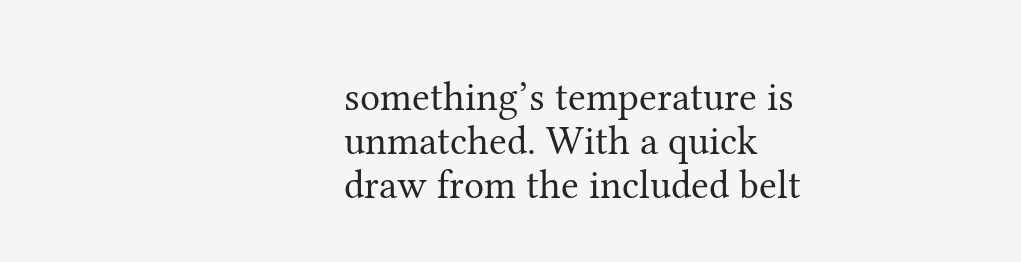something’s temperature is unmatched. With a quick draw from the included belt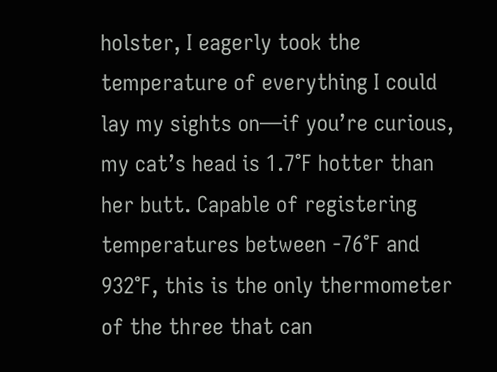holster, I eagerly took the temperature of everything I could lay my sights on—if you’re curious, my cat’s head is 1.7°F hotter than her butt. Capable of registering temperatures between -76°F and 932°F, this is the only thermometer of the three that can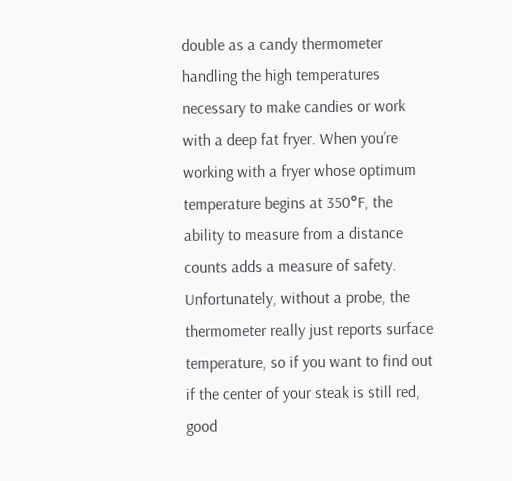double as a candy thermometer handling the high temperatures necessary to make candies or work with a deep fat fryer. When you’re working with a fryer whose optimum temperature begins at 350°F, the ability to measure from a distance counts adds a measure of safety. Unfortunately, without a probe, the thermometer really just reports surface temperature, so if you want to find out if the center of your steak is still red, good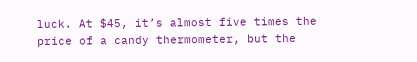luck. At $45, it’s almost five times the price of a candy thermometer, but the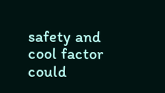safety and cool factor could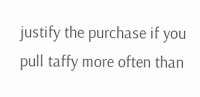justify the purchase if you pull taffy more often than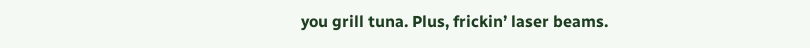you grill tuna. Plus, frickin’ laser beams.